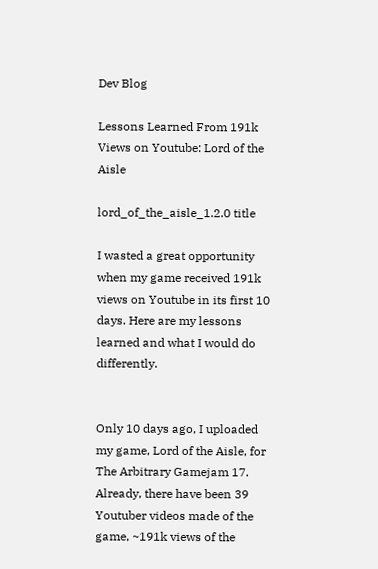Dev Blog

Lessons Learned From 191k Views on Youtube: Lord of the Aisle

lord_of_the_aisle_1.2.0 title

I wasted a great opportunity when my game received 191k views on Youtube in its first 10 days. Here are my lessons learned and what I would do differently.


Only 10 days ago, I uploaded my game, Lord of the Aisle, for The Arbitrary Gamejam 17. Already, there have been 39 Youtuber videos made of the game, ~191k views of the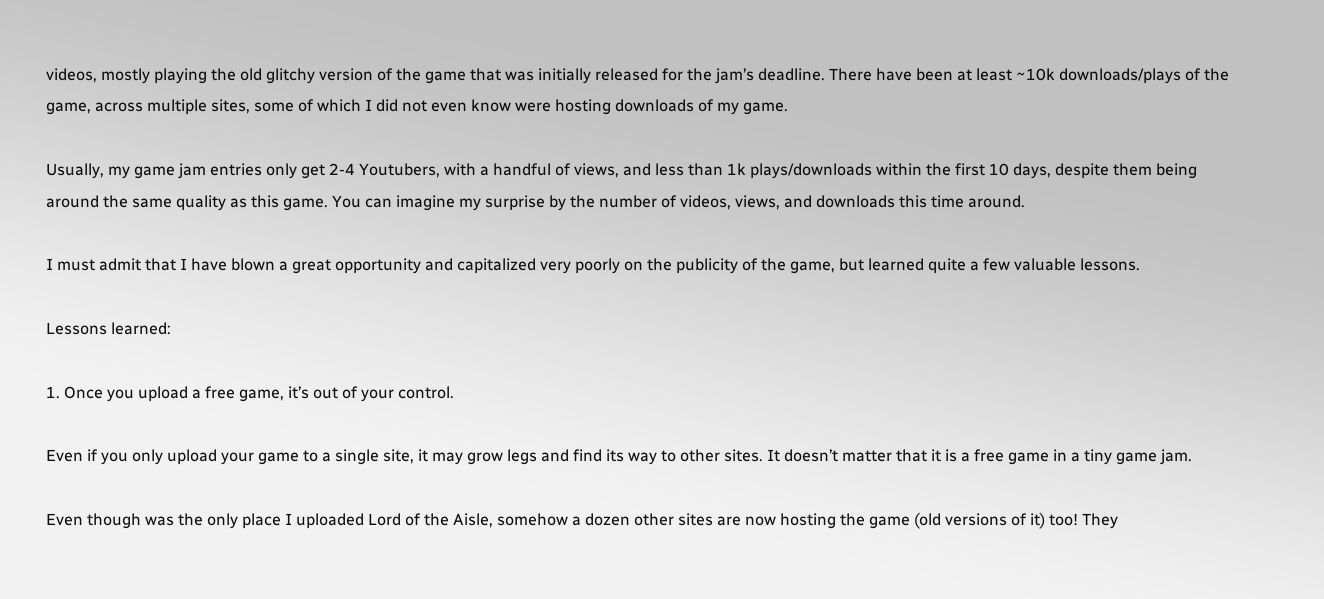videos, mostly playing the old glitchy version of the game that was initially released for the jam’s deadline. There have been at least ~10k downloads/plays of the game, across multiple sites, some of which I did not even know were hosting downloads of my game.

Usually, my game jam entries only get 2-4 Youtubers, with a handful of views, and less than 1k plays/downloads within the first 10 days, despite them being around the same quality as this game. You can imagine my surprise by the number of videos, views, and downloads this time around.

I must admit that I have blown a great opportunity and capitalized very poorly on the publicity of the game, but learned quite a few valuable lessons.

Lessons learned:

1. Once you upload a free game, it’s out of your control.

Even if you only upload your game to a single site, it may grow legs and find its way to other sites. It doesn’t matter that it is a free game in a tiny game jam.

Even though was the only place I uploaded Lord of the Aisle, somehow a dozen other sites are now hosting the game (old versions of it) too! They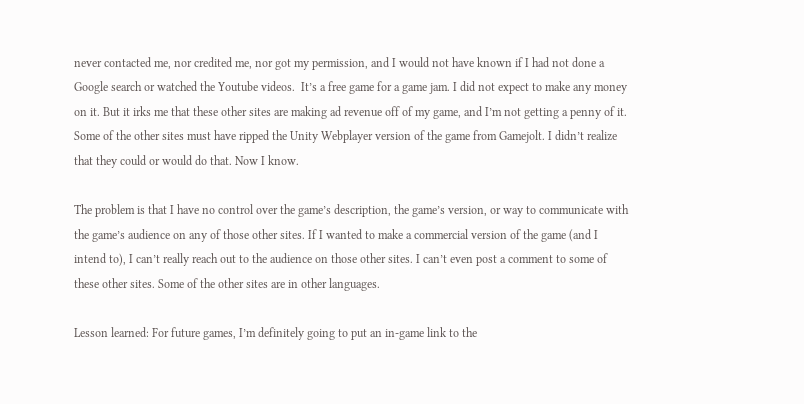never contacted me, nor credited me, nor got my permission, and I would not have known if I had not done a Google search or watched the Youtube videos.  It’s a free game for a game jam. I did not expect to make any money on it. But it irks me that these other sites are making ad revenue off of my game, and I’m not getting a penny of it. Some of the other sites must have ripped the Unity Webplayer version of the game from Gamejolt. I didn’t realize that they could or would do that. Now I know.

The problem is that I have no control over the game’s description, the game’s version, or way to communicate with the game’s audience on any of those other sites. If I wanted to make a commercial version of the game (and I intend to), I can’t really reach out to the audience on those other sites. I can’t even post a comment to some of these other sites. Some of the other sites are in other languages.

Lesson learned: For future games, I’m definitely going to put an in-game link to the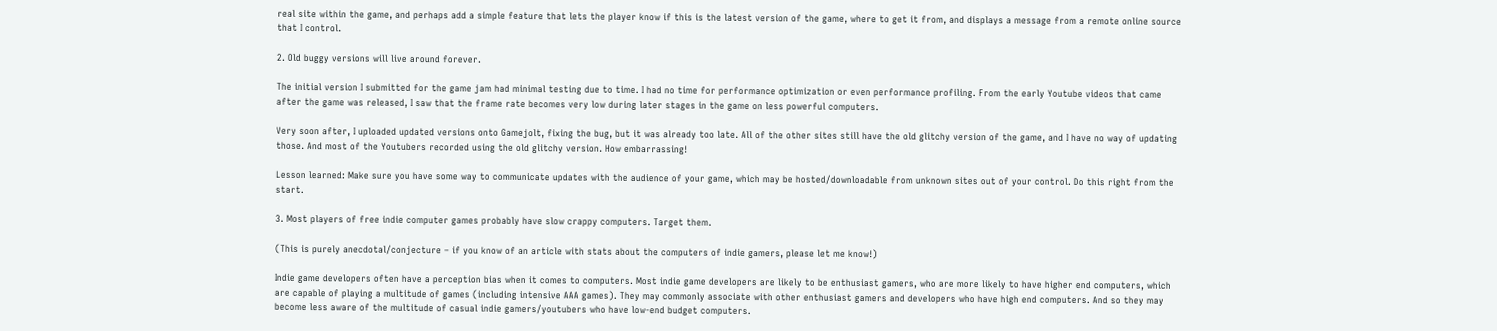real site within the game, and perhaps add a simple feature that lets the player know if this is the latest version of the game, where to get it from, and displays a message from a remote online source that I control.

2. Old buggy versions will live around forever.

The initial version I submitted for the game jam had minimal testing due to time. I had no time for performance optimization or even performance profiling. From the early Youtube videos that came after the game was released, I saw that the frame rate becomes very low during later stages in the game on less powerful computers.

Very soon after, I uploaded updated versions onto Gamejolt, fixing the bug, but it was already too late. All of the other sites still have the old glitchy version of the game, and I have no way of updating those. And most of the Youtubers recorded using the old glitchy version. How embarrassing!

Lesson learned: Make sure you have some way to communicate updates with the audience of your game, which may be hosted/downloadable from unknown sites out of your control. Do this right from the start.

3. Most players of free indie computer games probably have slow crappy computers. Target them.

(This is purely anecdotal/conjecture – if you know of an article with stats about the computers of indie gamers, please let me know!)

Indie game developers often have a perception bias when it comes to computers. Most indie game developers are likely to be enthusiast gamers, who are more likely to have higher end computers, which are capable of playing a multitude of games (including intensive AAA games). They may commonly associate with other enthusiast gamers and developers who have high end computers. And so they may become less aware of the multitude of casual indie gamers/youtubers who have low-end budget computers.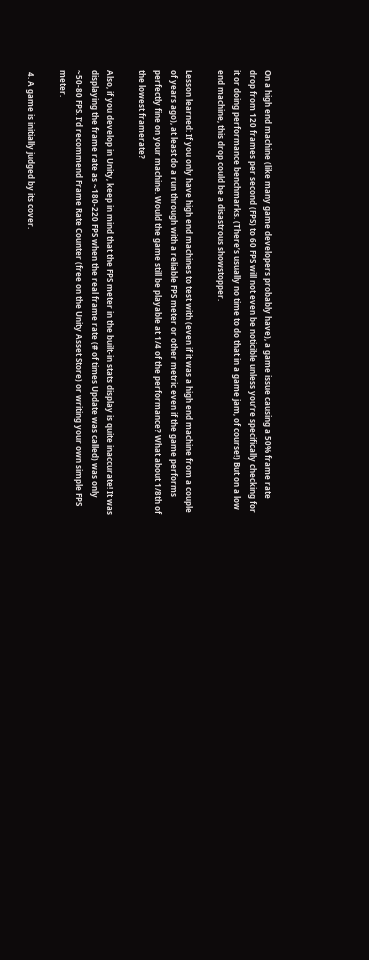On a high end machine (like many game developers probably have), a game issue causing a 50% frame rate drop from 120 frames per second (FPS) to 60 FPS will not even be noticible unless you’re specifically checking for it or doing performance benchmarks. (There’s usually no time to do that in a game jam, of course!) But on a low end machine, this drop could be a disastrous showstopper.

Lesson learned: If you only have high end machines to test with (even if it was a high end machine from a couple of years ago), at least do a run through with a reliable FPS meter or other metric even if the game performs perfectly fine on your machine. Would the game still be playable at 1/4 of the performance? What about 1/8th of the lowest framerate?

Also, if you develop in Unity, keep in mind that the FPS meter in the built-in stats display is quite inaccurate! It was displaying the frame rate as ~180-220 FPS when the real frame rate (# of times Update was called) was only ~50-80 FPS. I’d recommend Frame Rate Counter (free on the Unity Asset Store) or writing your own simple FPS meter.

 4. A game is initially judged by its cover.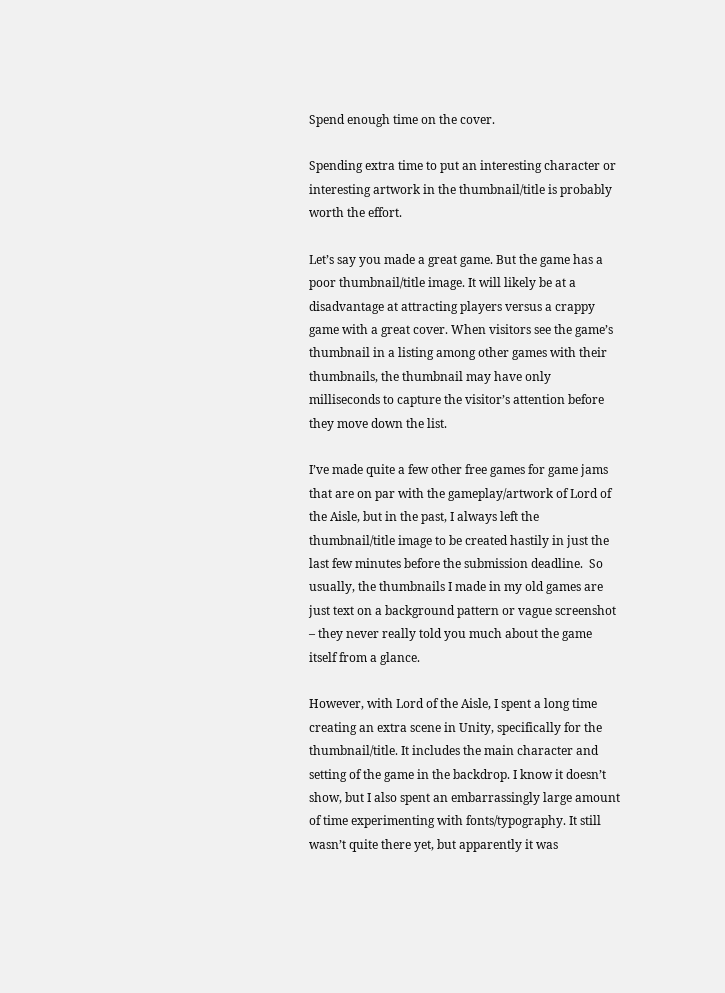Spend enough time on the cover.

Spending extra time to put an interesting character or interesting artwork in the thumbnail/title is probably worth the effort.

Let’s say you made a great game. But the game has a poor thumbnail/title image. It will likely be at a disadvantage at attracting players versus a crappy game with a great cover. When visitors see the game’s thumbnail in a listing among other games with their thumbnails, the thumbnail may have only milliseconds to capture the visitor’s attention before they move down the list.

I’ve made quite a few other free games for game jams that are on par with the gameplay/artwork of Lord of the Aisle, but in the past, I always left the thumbnail/title image to be created hastily in just the last few minutes before the submission deadline.  So usually, the thumbnails I made in my old games are just text on a background pattern or vague screenshot – they never really told you much about the game itself from a glance.

However, with Lord of the Aisle, I spent a long time creating an extra scene in Unity, specifically for the thumbnail/title. It includes the main character and setting of the game in the backdrop. I know it doesn’t show, but I also spent an embarrassingly large amount of time experimenting with fonts/typography. It still wasn’t quite there yet, but apparently it was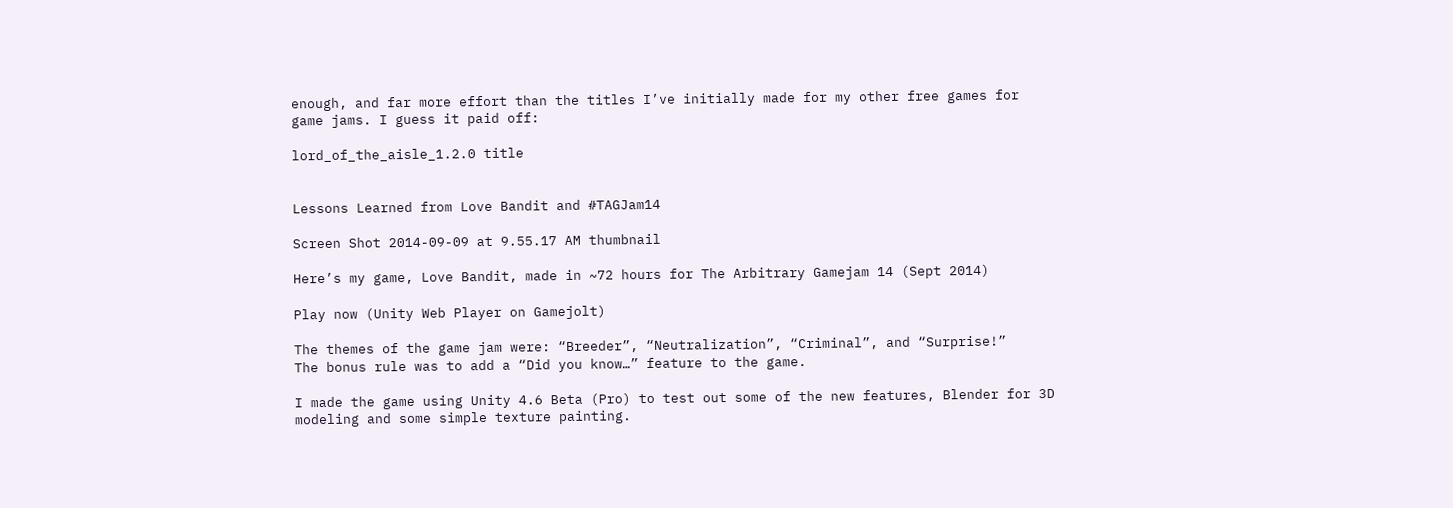enough, and far more effort than the titles I’ve initially made for my other free games for game jams. I guess it paid off:

lord_of_the_aisle_1.2.0 title


Lessons Learned from Love Bandit and #TAGJam14

Screen Shot 2014-09-09 at 9.55.17 AM thumbnail

Here’s my game, Love Bandit, made in ~72 hours for The Arbitrary Gamejam 14 (Sept 2014)

Play now (Unity Web Player on Gamejolt)

The themes of the game jam were: “Breeder”, “Neutralization”, “Criminal”, and “Surprise!”
The bonus rule was to add a “Did you know…” feature to the game.

I made the game using Unity 4.6 Beta (Pro) to test out some of the new features, Blender for 3D modeling and some simple texture painting.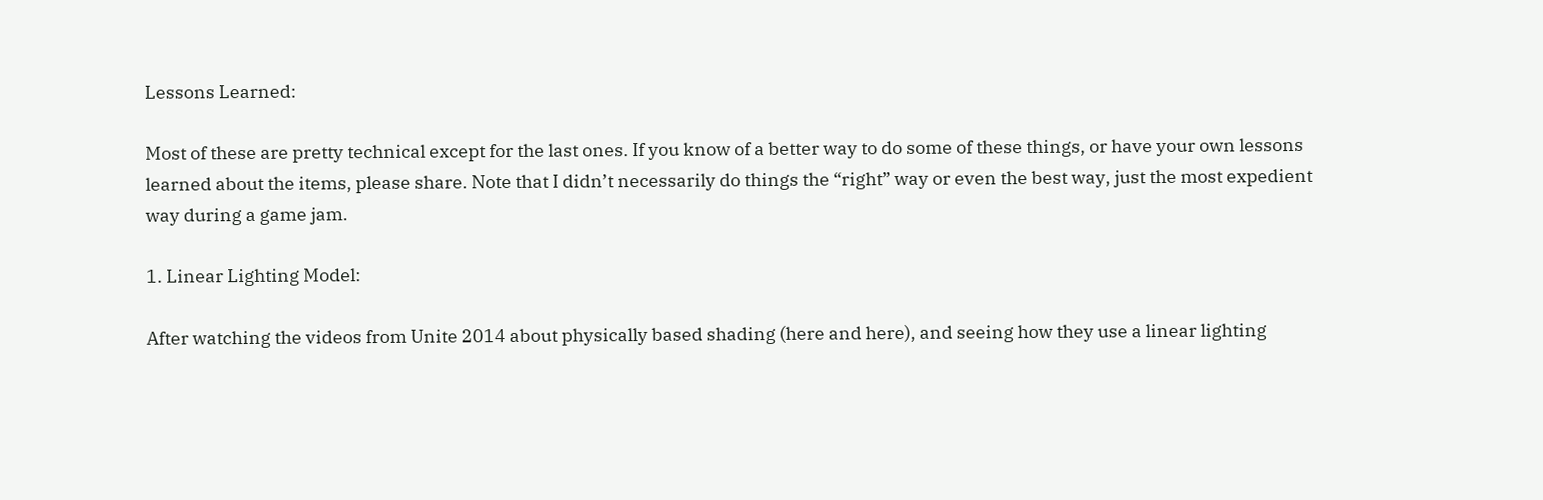Lessons Learned:

Most of these are pretty technical except for the last ones. If you know of a better way to do some of these things, or have your own lessons learned about the items, please share. Note that I didn’t necessarily do things the “right” way or even the best way, just the most expedient way during a game jam.

1. Linear Lighting Model:

After watching the videos from Unite 2014 about physically based shading (here and here), and seeing how they use a linear lighting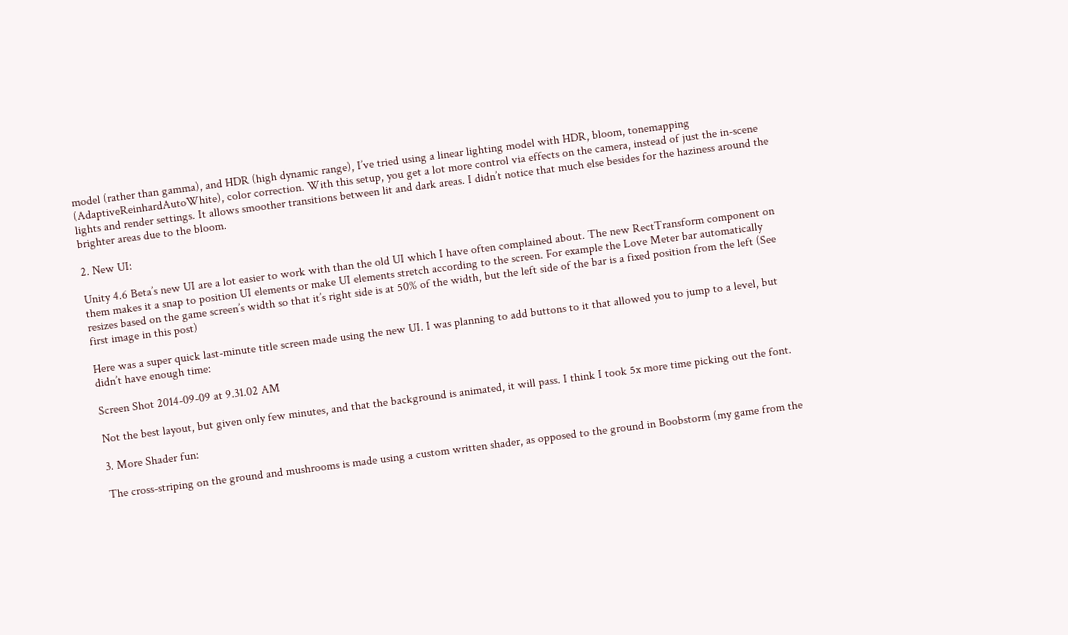model (rather than gamma), and HDR (high dynamic range), I’ve tried using a linear lighting model with HDR, bloom, tonemapping (AdaptiveReinhardAutoWhite), color correction. With this setup, you get a lot more control via effects on the camera, instead of just the in-scene lights and render settings. It allows smoother transitions between lit and dark areas. I didn’t notice that much else besides for the haziness around the brighter areas due to the bloom.

2. New UI:

Unity 4.6 Beta’s new UI are a lot easier to work with than the old UI which I have often complained about. The new RectTransform component on them makes it a snap to position UI elements or make UI elements stretch according to the screen. For example the Love Meter bar automatically resizes based on the game screen’s width so that it’s right side is at 50% of the width, but the left side of the bar is a fixed position from the left (See first image in this post)

Here was a super quick last-minute title screen made using the new UI. I was planning to add buttons to it that allowed you to jump to a level, but didn’t have enough time:

Screen Shot 2014-09-09 at 9.31.02 AM

Not the best layout, but given only few minutes, and that the background is animated, it will pass. I think I took 5x more time picking out the font.

3. More Shader fun:

The cross-striping on the ground and mushrooms is made using a custom written shader, as opposed to the ground in Boobstorm (my game from the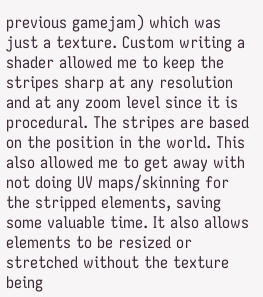previous gamejam) which was just a texture. Custom writing a shader allowed me to keep the stripes sharp at any resolution and at any zoom level since it is procedural. The stripes are based on the position in the world. This also allowed me to get away with not doing UV maps/skinning for the stripped elements, saving some valuable time. It also allows elements to be resized or stretched without the texture being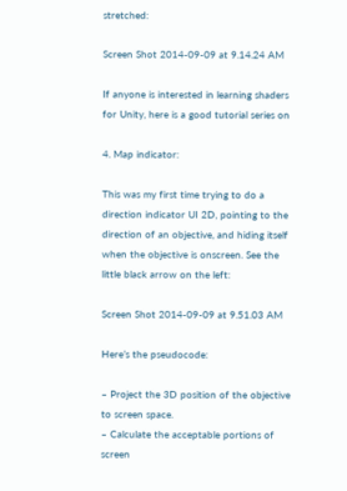stretched:

Screen Shot 2014-09-09 at 9.14.24 AM

If anyone is interested in learning shaders for Unity, here is a good tutorial series on

4. Map indicator:

This was my first time trying to do a direction indicator UI 2D, pointing to the direction of an objective, and hiding itself when the objective is onscreen. See the little black arrow on the left:

Screen Shot 2014-09-09 at 9.51.03 AM

Here’s the pseudocode:

– Project the 3D position of the objective to screen space.
– Calculate the acceptable portions of screen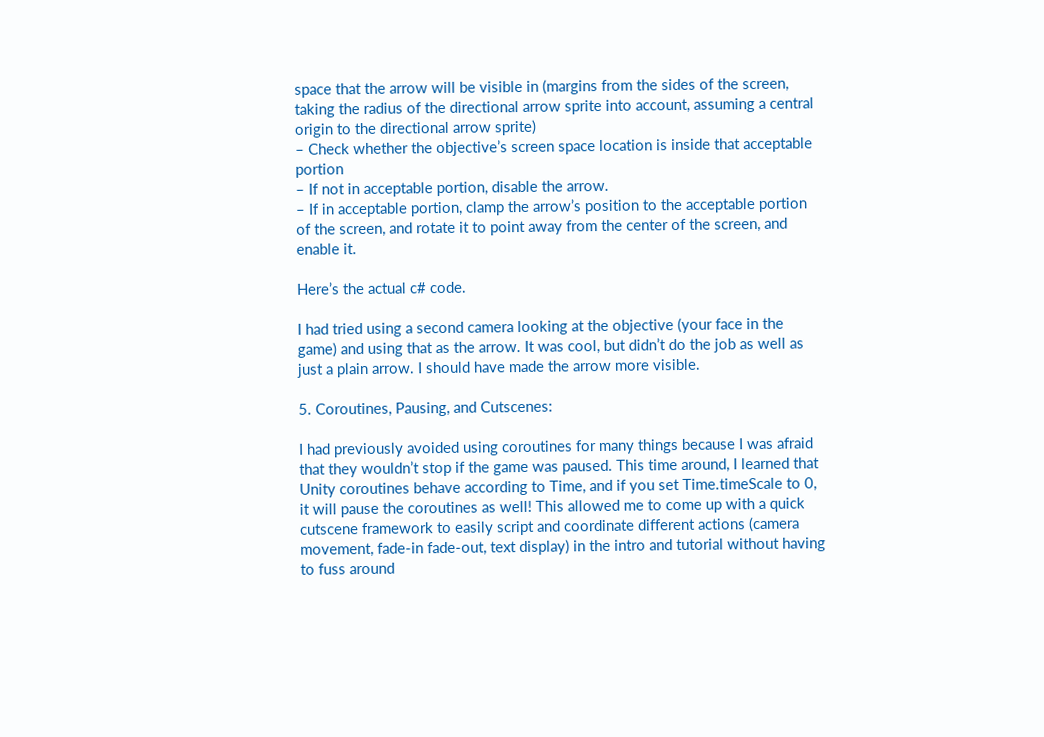space that the arrow will be visible in (margins from the sides of the screen, taking the radius of the directional arrow sprite into account, assuming a central origin to the directional arrow sprite)
– Check whether the objective’s screen space location is inside that acceptable portion
– If not in acceptable portion, disable the arrow.
– If in acceptable portion, clamp the arrow’s position to the acceptable portion of the screen, and rotate it to point away from the center of the screen, and enable it.

Here’s the actual c# code.

I had tried using a second camera looking at the objective (your face in the game) and using that as the arrow. It was cool, but didn’t do the job as well as just a plain arrow. I should have made the arrow more visible.

5. Coroutines, Pausing, and Cutscenes:

I had previously avoided using coroutines for many things because I was afraid that they wouldn’t stop if the game was paused. This time around, I learned that Unity coroutines behave according to Time, and if you set Time.timeScale to 0, it will pause the coroutines as well! This allowed me to come up with a quick cutscene framework to easily script and coordinate different actions (camera movement, fade-in fade-out, text display) in the intro and tutorial without having to fuss around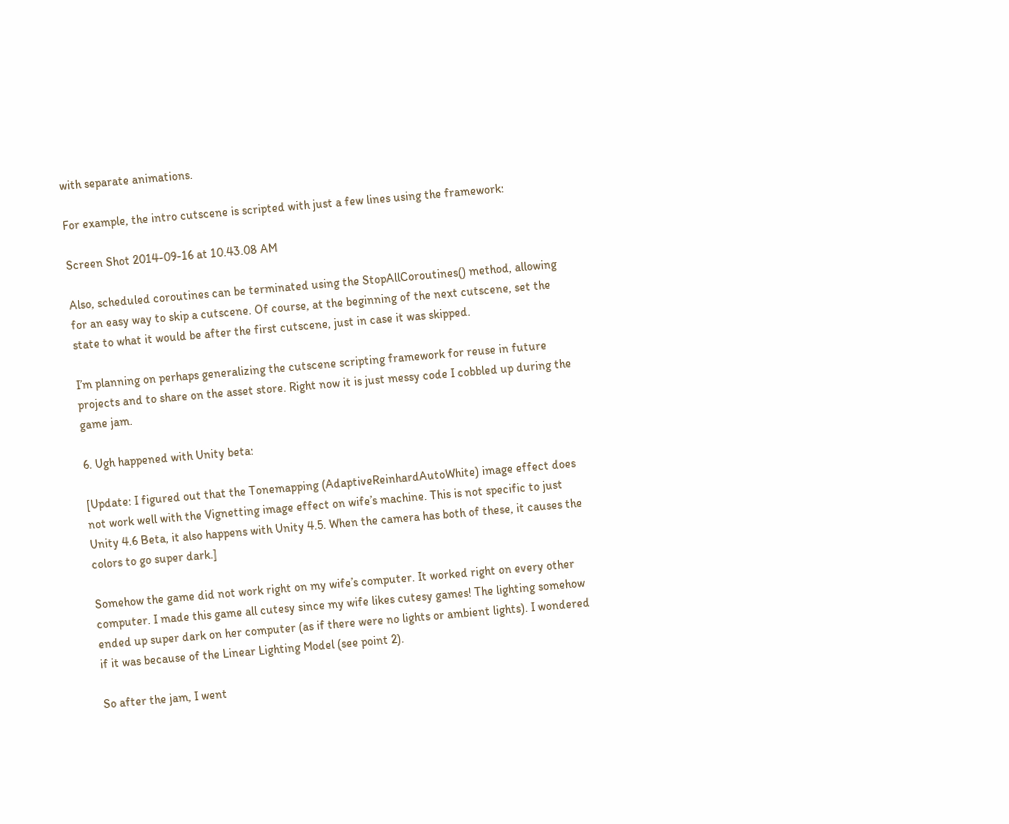with separate animations.

For example, the intro cutscene is scripted with just a few lines using the framework:

Screen Shot 2014-09-16 at 10.43.08 AM

Also, scheduled coroutines can be terminated using the StopAllCoroutines() method, allowing for an easy way to skip a cutscene. Of course, at the beginning of the next cutscene, set the state to what it would be after the first cutscene, just in case it was skipped.

I’m planning on perhaps generalizing the cutscene scripting framework for reuse in future projects and to share on the asset store. Right now it is just messy code I cobbled up during the game jam.

6. Ugh happened with Unity beta:

[Update: I figured out that the Tonemapping (AdaptiveReinhardAutoWhite) image effect does not work well with the Vignetting image effect on wife’s machine. This is not specific to just Unity 4.6 Beta, it also happens with Unity 4.5. When the camera has both of these, it causes the colors to go super dark.]

Somehow the game did not work right on my wife’s computer. It worked right on every other computer. I made this game all cutesy since my wife likes cutesy games! The lighting somehow ended up super dark on her computer (as if there were no lights or ambient lights). I wondered if it was because of the Linear Lighting Model (see point 2).

So after the jam, I went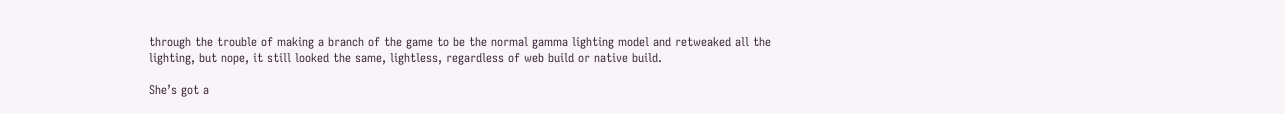through the trouble of making a branch of the game to be the normal gamma lighting model and retweaked all the lighting, but nope, it still looked the same, lightless, regardless of web build or native build.

She’s got a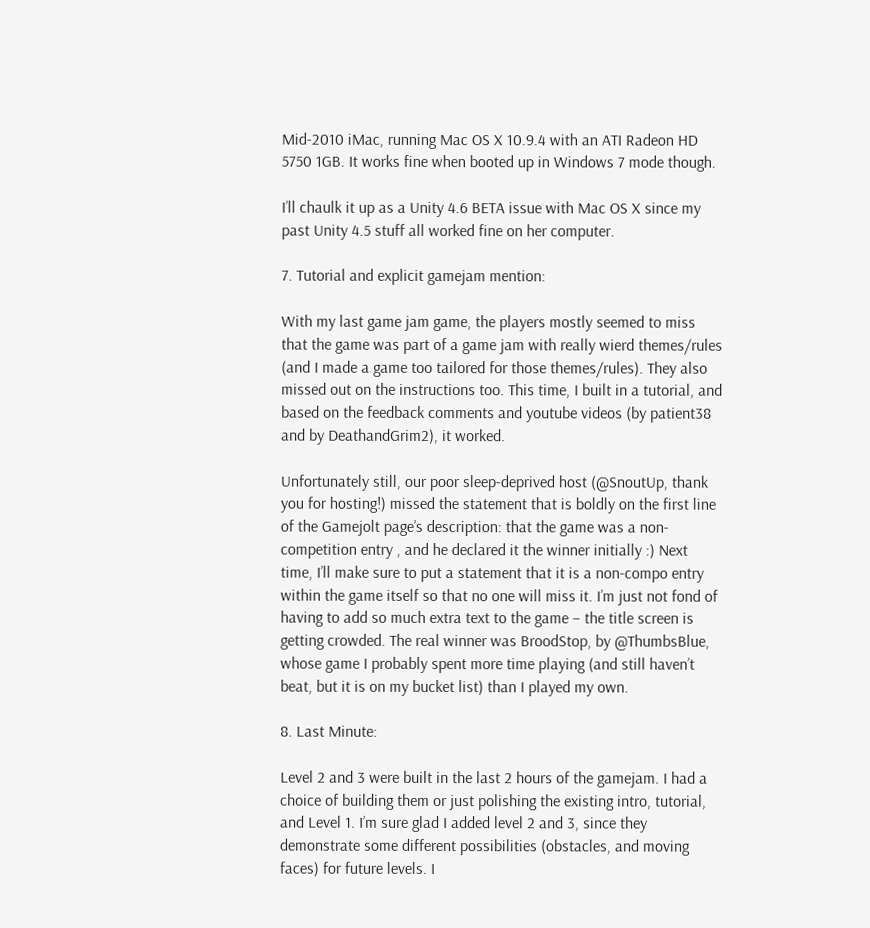Mid-2010 iMac, running Mac OS X 10.9.4 with an ATI Radeon HD 5750 1GB. It works fine when booted up in Windows 7 mode though.

I’ll chaulk it up as a Unity 4.6 BETA issue with Mac OS X since my past Unity 4.5 stuff all worked fine on her computer.

7. Tutorial and explicit gamejam mention:

With my last game jam game, the players mostly seemed to miss that the game was part of a game jam with really wierd themes/rules (and I made a game too tailored for those themes/rules). They also missed out on the instructions too. This time, I built in a tutorial, and based on the feedback comments and youtube videos (by patient38 and by DeathandGrim2), it worked.

Unfortunately still, our poor sleep-deprived host (@SnoutUp, thank you for hosting!) missed the statement that is boldly on the first line of the Gamejolt page’s description: that the game was a non-competition entry , and he declared it the winner initially :) Next time, I’ll make sure to put a statement that it is a non-compo entry within the game itself so that no one will miss it. I’m just not fond of having to add so much extra text to the game – the title screen is getting crowded. The real winner was BroodStop, by @ThumbsBlue, whose game I probably spent more time playing (and still haven’t beat, but it is on my bucket list) than I played my own.

8. Last Minute:

Level 2 and 3 were built in the last 2 hours of the gamejam. I had a choice of building them or just polishing the existing intro, tutorial, and Level 1. I’m sure glad I added level 2 and 3, since they demonstrate some different possibilities (obstacles, and moving faces) for future levels. I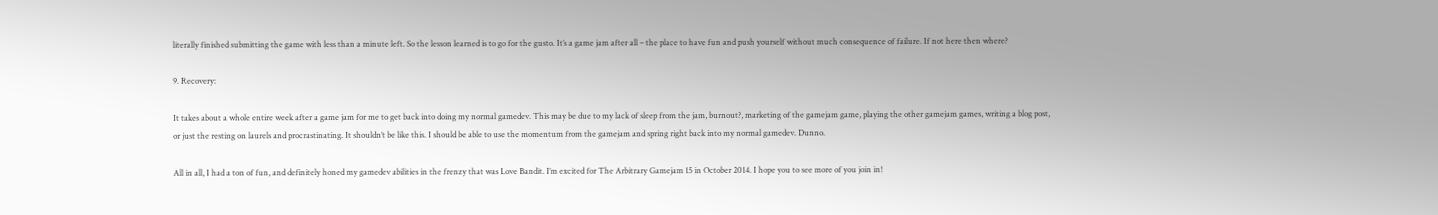literally finished submitting the game with less than a minute left. So the lesson learned is to go for the gusto. It’s a game jam after all – the place to have fun and push yourself without much consequence of failure. If not here then where?

9. Recovery:

It takes about a whole entire week after a game jam for me to get back into doing my normal gamedev. This may be due to my lack of sleep from the jam, burnout?, marketing of the gamejam game, playing the other gamejam games, writing a blog post, or just the resting on laurels and procrastinating. It shouldn’t be like this. I should be able to use the momentum from the gamejam and spring right back into my normal gamedev. Dunno.

All in all, I had a ton of fun, and definitely honed my gamedev abilities in the frenzy that was Love Bandit. I’m excited for The Arbitrary Gamejam 15 in October 2014. I hope you to see more of you join in!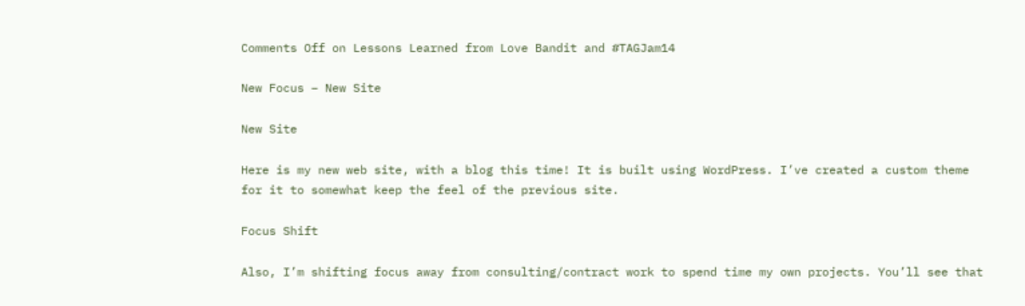Comments Off on Lessons Learned from Love Bandit and #TAGJam14

New Focus – New Site

New Site

Here is my new web site, with a blog this time! It is built using WordPress. I’ve created a custom theme for it to somewhat keep the feel of the previous site.

Focus Shift

Also, I’m shifting focus away from consulting/contract work to spend time my own projects. You’ll see that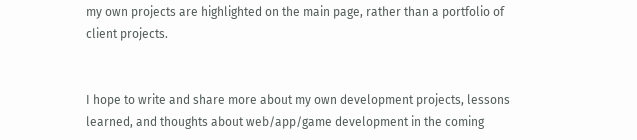my own projects are highlighted on the main page, rather than a portfolio of client projects.


I hope to write and share more about my own development projects, lessons learned, and thoughts about web/app/game development in the coming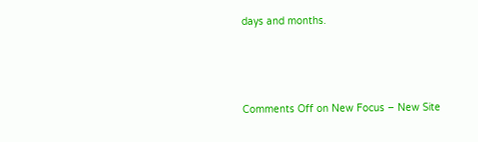days and months.



Comments Off on New Focus – New Site